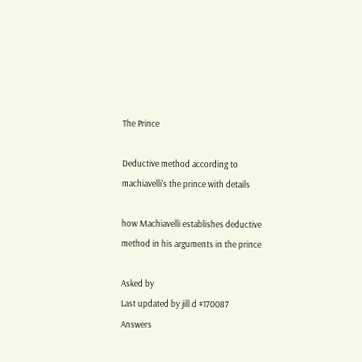The Prince

Deductive method according to machiavelli's the prince with details

how Machiavelli establishes deductive method in his arguments in the prince

Asked by
Last updated by jill d #170087
Answers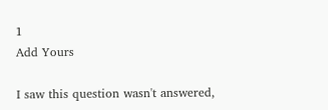1
Add Yours

I saw this question wasn't answered,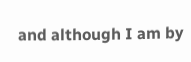and although I am by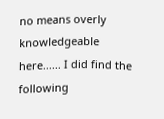no means overly knowledgeable here...... I did find the following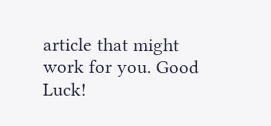article that might work for you. Good Luck!